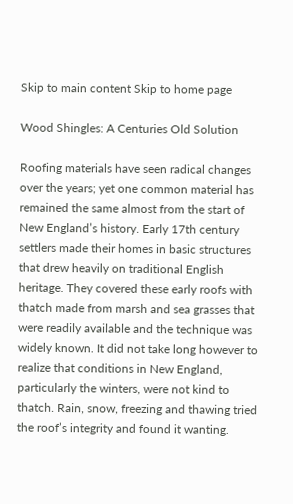Skip to main content Skip to home page

Wood Shingles: A Centuries Old Solution

Roofing materials have seen radical changes over the years; yet one common material has remained the same almost from the start of New England’s history. Early 17th century settlers made their homes in basic structures that drew heavily on traditional English heritage. They covered these early roofs with thatch made from marsh and sea grasses that were readily available and the technique was widely known. It did not take long however to realize that conditions in New England, particularly the winters, were not kind to thatch. Rain, snow, freezing and thawing tried the roof’s integrity and found it wanting.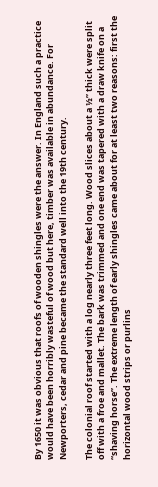By 1650 it was obvious that roofs of wooden shingles were the answer. In England such a practice would have been horribly wasteful of wood but here, timber was available in abundance. For Newporters, cedar and pine became the standard well into the 19th century.

The colonial roof started with a log nearly three feet long. Wood slices about a ½” thick were split off with a froe and mallet. The bark was trimmed and one end was tapered with a draw knife on a “shaving horse”. The extreme length of early shingles came about for at least two reasons: first the horizontal wood strips or purlins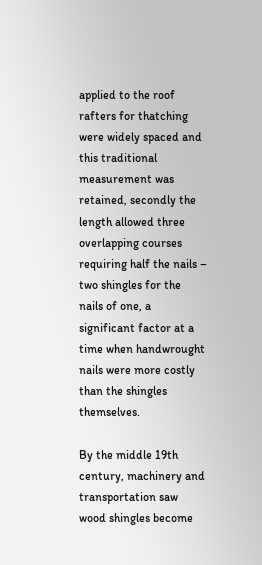applied to the roof rafters for thatching were widely spaced and this traditional measurement was retained, secondly the length allowed three overlapping courses requiring half the nails – two shingles for the nails of one, a significant factor at a time when handwrought nails were more costly than the shingles themselves.

By the middle 19th century, machinery and transportation saw wood shingles become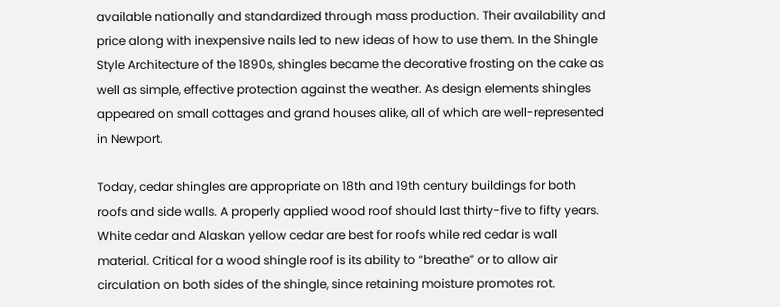available nationally and standardized through mass production. Their availability and price along with inexpensive nails led to new ideas of how to use them. In the Shingle Style Architecture of the 1890s, shingles became the decorative frosting on the cake as well as simple, effective protection against the weather. As design elements shingles appeared on small cottages and grand houses alike, all of which are well-represented in Newport.

Today, cedar shingles are appropriate on 18th and 19th century buildings for both roofs and side walls. A properly applied wood roof should last thirty-five to fifty years. White cedar and Alaskan yellow cedar are best for roofs while red cedar is wall material. Critical for a wood shingle roof is its ability to “breathe” or to allow air circulation on both sides of the shingle, since retaining moisture promotes rot.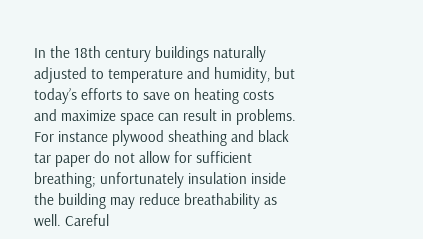In the 18th century buildings naturally adjusted to temperature and humidity, but today’s efforts to save on heating costs and maximize space can result in problems. For instance plywood sheathing and black tar paper do not allow for sufficient breathing; unfortunately insulation inside the building may reduce breathability as well. Careful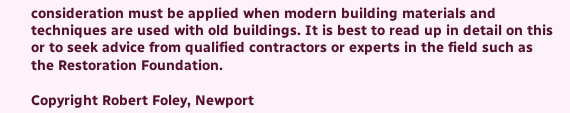consideration must be applied when modern building materials and techniques are used with old buildings. It is best to read up in detail on this or to seek advice from qualified contractors or experts in the field such as the Restoration Foundation.

Copyright Robert Foley, Newport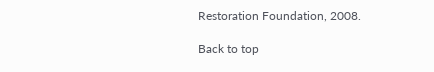Restoration Foundation, 2008.

Back to top